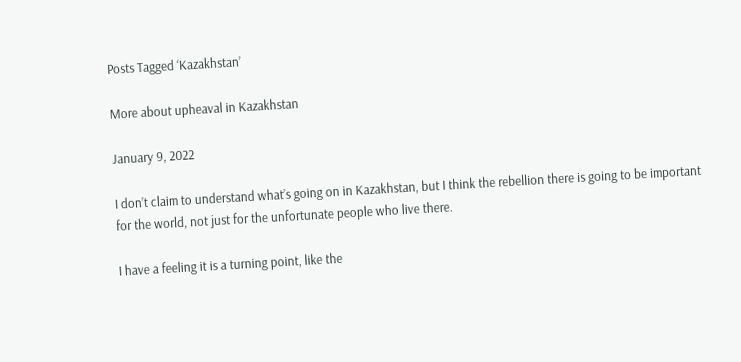Posts Tagged ‘Kazakhstan’

More about upheaval in Kazakhstan

January 9, 2022

I don’t claim to understand what’s going on in Kazakhstan, but I think the rebellion there is going to be important for the world, not just for the unfortunate people who live there.

I have a feeling it is a turning point, like the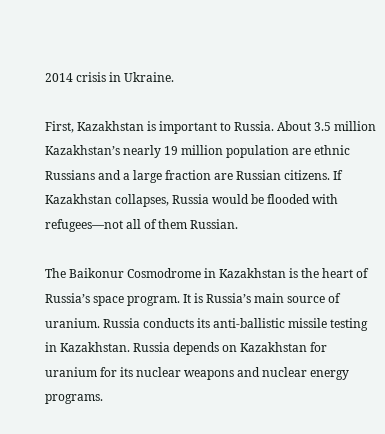2014 crisis in Ukraine.

First, Kazakhstan is important to Russia. About 3.5 million Kazakhstan’s nearly 19 million population are ethnic Russians and a large fraction are Russian citizens. If Kazakhstan collapses, Russia would be flooded with refugees—not all of them Russian.

The Baikonur Cosmodrome in Kazakhstan is the heart of Russia’s space program. It is Russia’s main source of uranium. Russia conducts its anti-ballistic missile testing in Kazakhstan. Russia depends on Kazakhstan for uranium for its nuclear weapons and nuclear energy programs.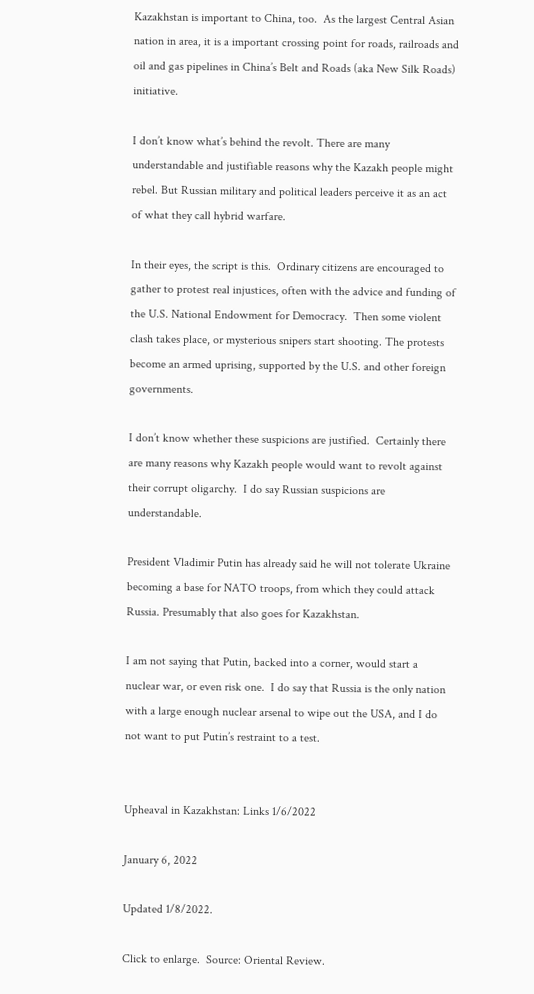Kazakhstan is important to China, too.  As the largest Central Asian nation in area, it is a important crossing point for roads, railroads and oil and gas pipelines in China’s Belt and Roads (aka New Silk Roads) initiative.

I don’t know what’s behind the revolt. There are many understandable and justifiable reasons why the Kazakh people might rebel. But Russian military and political leaders perceive it as an act of what they call hybrid warfare.

In their eyes, the script is this.  Ordinary citizens are encouraged to gather to protest real injustices, often with the advice and funding of the U.S. National Endowment for Democracy.  Then some violent clash takes place, or mysterious snipers start shooting. The protests become an armed uprising, supported by the U.S. and other foreign governments.

I don’t know whether these suspicions are justified.  Certainly there are many reasons why Kazakh people would want to revolt against their corrupt oligarchy.  I do say Russian suspicions are understandable.

President Vladimir Putin has already said he will not tolerate Ukraine becoming a base for NATO troops, from which they could attack Russia. Presumably that also goes for Kazakhstan.

I am not saying that Putin, backed into a corner, would start a nuclear war, or even risk one.  I do say that Russia is the only nation with a large enough nuclear arsenal to wipe out the USA, and I do not want to put Putin’s restraint to a test.


Upheaval in Kazakhstan: Links 1/6/2022

January 6, 2022

Updated 1/8/2022.

Click to enlarge.  Source: Oriental Review.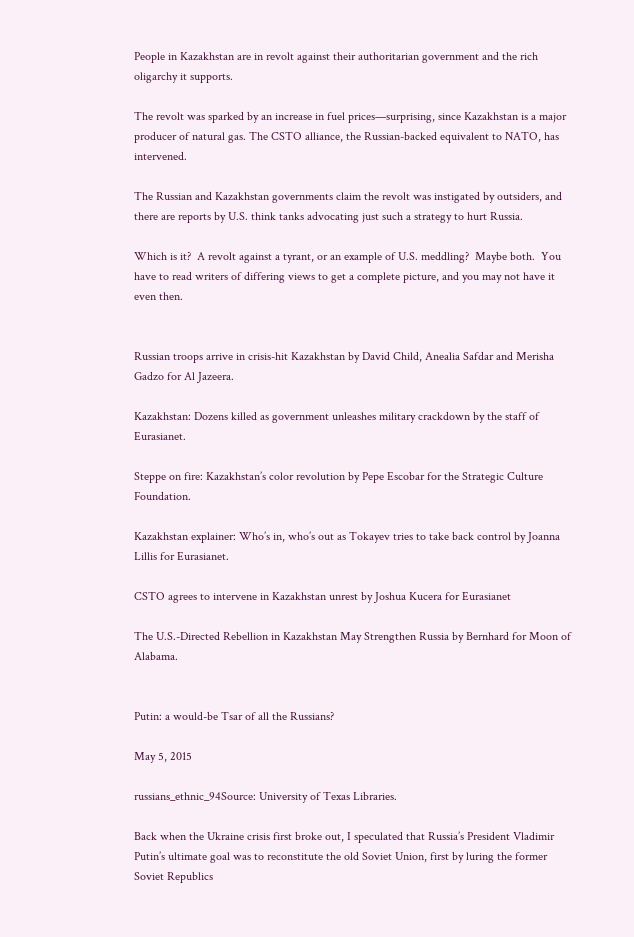People in Kazakhstan are in revolt against their authoritarian government and the rich oligarchy it supports.

The revolt was sparked by an increase in fuel prices—surprising, since Kazakhstan is a major producer of natural gas. The CSTO alliance, the Russian-backed equivalent to NATO, has intervened.

The Russian and Kazakhstan governments claim the revolt was instigated by outsiders, and there are reports by U.S. think tanks advocating just such a strategy to hurt Russia.

Which is it?  A revolt against a tyrant, or an example of U.S. meddling?  Maybe both.  You have to read writers of differing views to get a complete picture, and you may not have it even then.


Russian troops arrive in crisis-hit Kazakhstan by David Child, Anealia Safdar and Merisha Gadzo for Al Jazeera.

Kazakhstan: Dozens killed as government unleashes military crackdown by the staff of Eurasianet.

Steppe on fire: Kazakhstan’s color revolution by Pepe Escobar for the Strategic Culture Foundation.

Kazakhstan explainer: Who’s in, who’s out as Tokayev tries to take back control by Joanna Lillis for Eurasianet.

CSTO agrees to intervene in Kazakhstan unrest by Joshua Kucera for Eurasianet

The U.S.-Directed Rebellion in Kazakhstan May Strengthen Russia by Bernhard for Moon of Alabama.


Putin: a would-be Tsar of all the Russians?

May 5, 2015

russians_ethnic_94Source: University of Texas Libraries.

Back when the Ukraine crisis first broke out, I speculated that Russia’s President Vladimir Putin’s ultimate goal was to reconstitute the old Soviet Union, first by luring the former Soviet Republics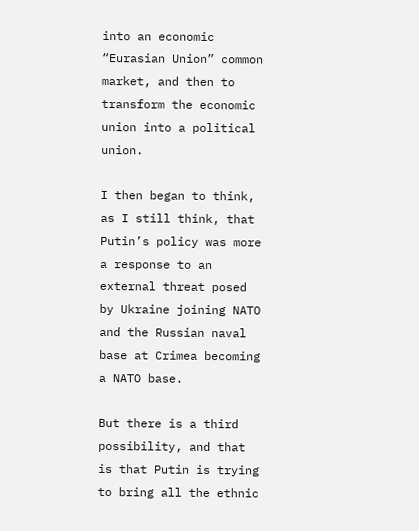into an economic “Eurasian Union” common market, and then to transform the economic union into a political union.

I then began to think, as I still think, that Putin’s policy was more a response to an external threat posed by Ukraine joining NATO and the Russian naval base at Crimea becoming a NATO base.

But there is a third possibility, and that is that Putin is trying to bring all the ethnic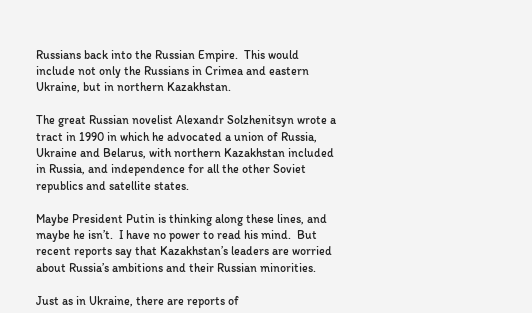Russians back into the Russian Empire.  This would include not only the Russians in Crimea and eastern Ukraine, but in northern Kazakhstan.

The great Russian novelist Alexandr Solzhenitsyn wrote a tract in 1990 in which he advocated a union of Russia, Ukraine and Belarus, with northern Kazakhstan included in Russia, and independence for all the other Soviet republics and satellite states.

Maybe President Putin is thinking along these lines, and maybe he isn’t.  I have no power to read his mind.  But recent reports say that Kazakhstan’s leaders are worried about Russia’s ambitions and their Russian minorities.

Just as in Ukraine, there are reports of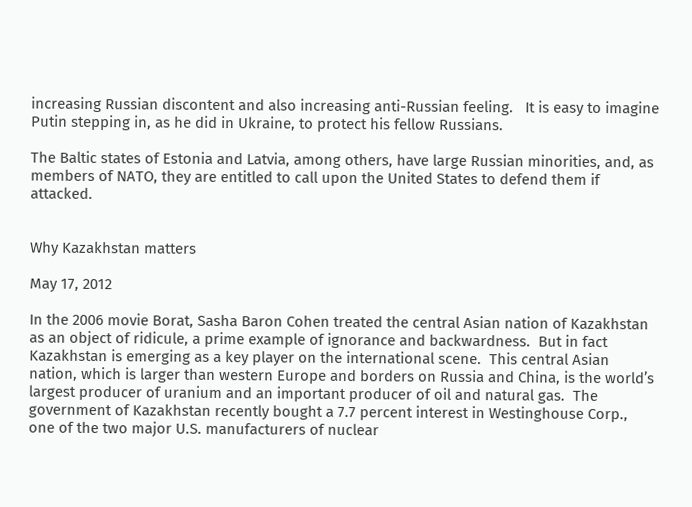increasing Russian discontent and also increasing anti-Russian feeling.   It is easy to imagine Putin stepping in, as he did in Ukraine, to protect his fellow Russians.

The Baltic states of Estonia and Latvia, among others, have large Russian minorities, and, as members of NATO, they are entitled to call upon the United States to defend them if attacked.


Why Kazakhstan matters

May 17, 2012

In the 2006 movie Borat, Sasha Baron Cohen treated the central Asian nation of Kazakhstan as an object of ridicule, a prime example of ignorance and backwardness.  But in fact Kazakhstan is emerging as a key player on the international scene.  This central Asian nation, which is larger than western Europe and borders on Russia and China, is the world’s largest producer of uranium and an important producer of oil and natural gas.  The government of Kazakhstan recently bought a 7.7 percent interest in Westinghouse Corp., one of the two major U.S. manufacturers of nuclear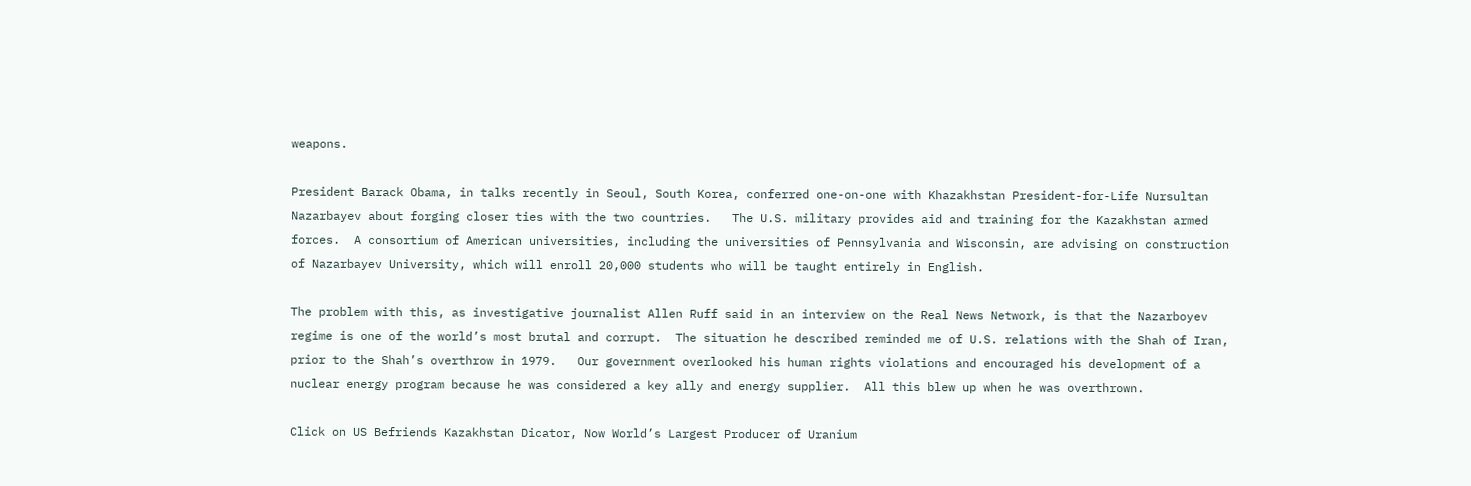weapons.

President Barack Obama, in talks recently in Seoul, South Korea, conferred one-on-one with Khazakhstan President-for-Life Nursultan Nazarbayev about forging closer ties with the two countries.   The U.S. military provides aid and training for the Kazakhstan armed forces.  A consortium of American universities, including the universities of Pennsylvania and Wisconsin, are advising on construction of Nazarbayev University, which will enroll 20,000 students who will be taught entirely in English.

The problem with this, as investigative journalist Allen Ruff said in an interview on the Real News Network, is that the Nazarboyev regime is one of the world’s most brutal and corrupt.  The situation he described reminded me of U.S. relations with the Shah of Iran, prior to the Shah’s overthrow in 1979.   Our government overlooked his human rights violations and encouraged his development of a nuclear energy program because he was considered a key ally and energy supplier.  All this blew up when he was overthrown.

Click on US Befriends Kazakhstan Dicator, Now World’s Largest Producer of Uranium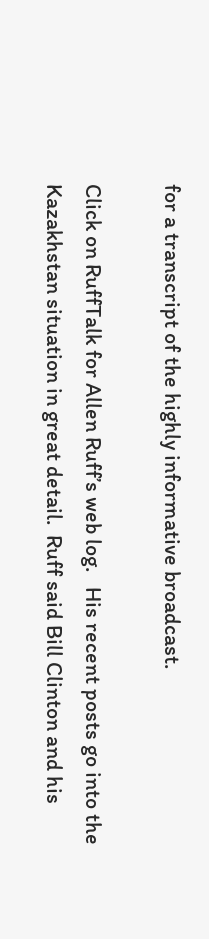for a transcript of the highly informative broadcast.

Click on RuffTalk for Allen Ruff’s web log.   His recent posts go into the Kazakhstan situation in great detail.  Ruff said Bill Clinton and his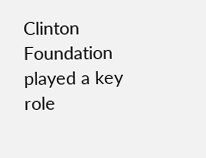Clinton Foundation played a key role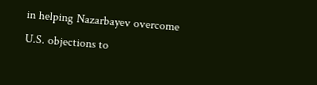in helping Nazarbayev overcome U.S. objections to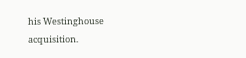his Westinghouse acquisition.